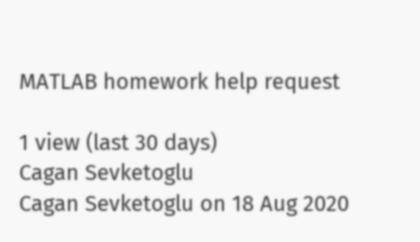MATLAB homework help request

1 view (last 30 days)
Cagan Sevketoglu
Cagan Sevketoglu on 18 Aug 2020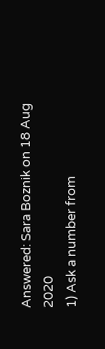Answered: Sara Boznik on 18 Aug 2020
1) Ask a number from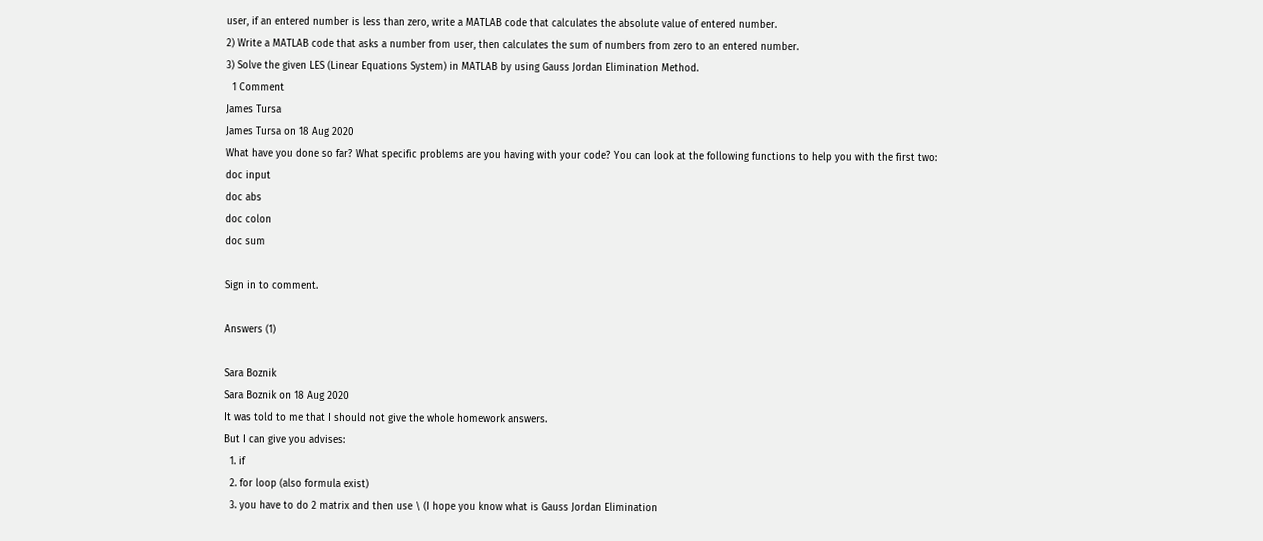user, if an entered number is less than zero, write a MATLAB code that calculates the absolute value of entered number.
2) Write a MATLAB code that asks a number from user, then calculates the sum of numbers from zero to an entered number.
3) Solve the given LES (Linear Equations System) in MATLAB by using Gauss Jordan Elimination Method.
  1 Comment
James Tursa
James Tursa on 18 Aug 2020
What have you done so far? What specific problems are you having with your code? You can look at the following functions to help you with the first two:
doc input
doc abs
doc colon
doc sum

Sign in to comment.

Answers (1)

Sara Boznik
Sara Boznik on 18 Aug 2020
It was told to me that I should not give the whole homework answers.
But I can give you advises:
  1. if
  2. for loop (also formula exist)
  3. you have to do 2 matrix and then use \ (I hope you know what is Gauss Jordan Elimination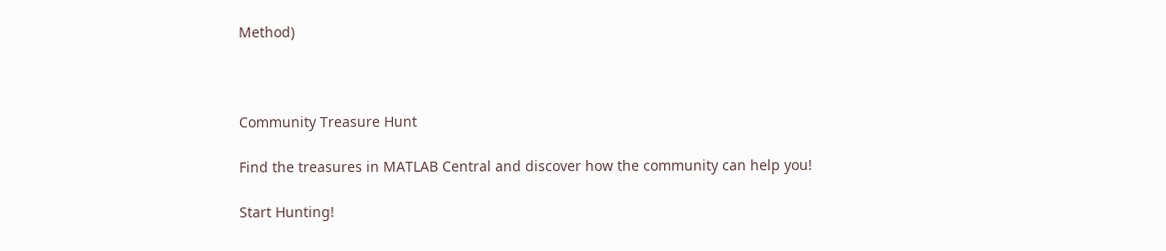Method)



Community Treasure Hunt

Find the treasures in MATLAB Central and discover how the community can help you!

Start Hunting!